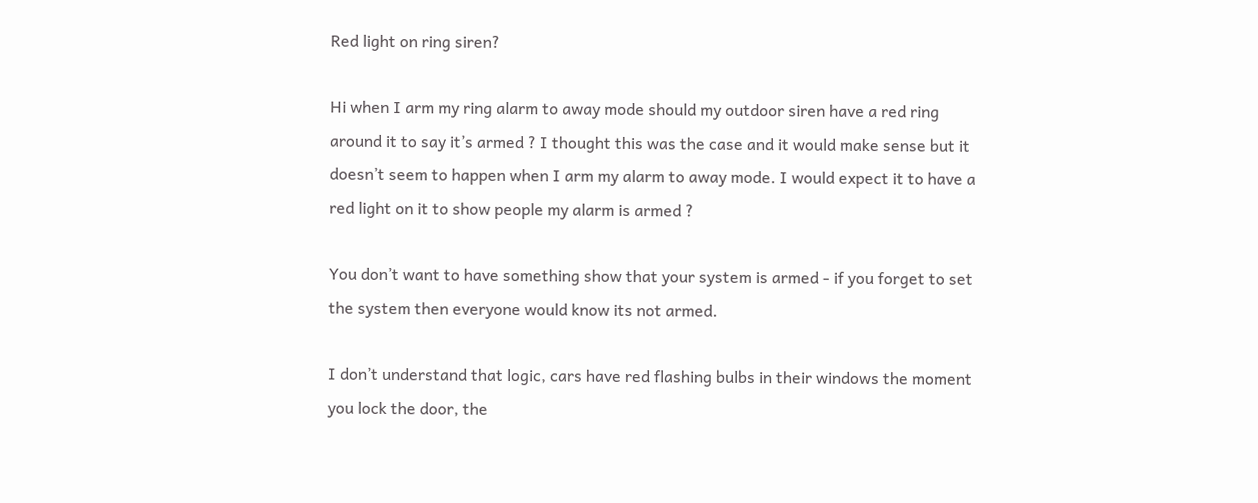Red light on ring siren?

Hi when I arm my ring alarm to away mode should my outdoor siren have a red ring around it to say it’s armed ? I thought this was the case and it would make sense but it doesn’t seem to happen when I arm my alarm to away mode. I would expect it to have a red light on it to show people my alarm is armed ?

You don’t want to have something show that your system is armed - if you forget to set the system then everyone would know its not armed.

I don’t understand that logic, cars have red flashing bulbs in their windows the moment you lock the door, the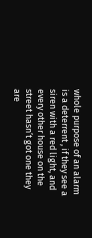whole purpose of an alarm is a deterrent , if they see a siren with a red light, and every other house on the street hasn’t got one they are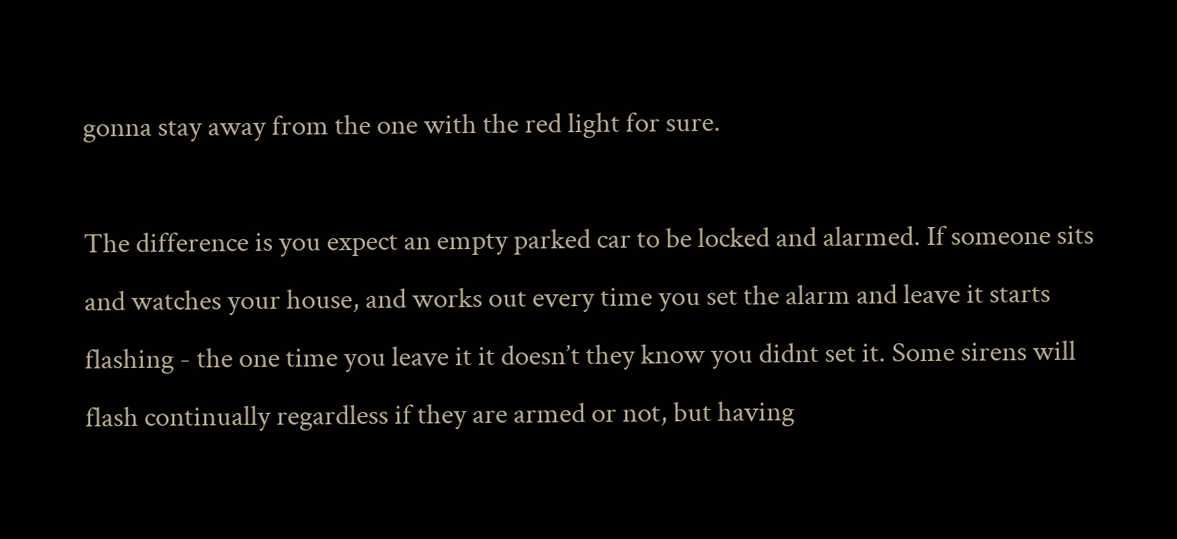gonna stay away from the one with the red light for sure.

The difference is you expect an empty parked car to be locked and alarmed. If someone sits and watches your house, and works out every time you set the alarm and leave it starts flashing - the one time you leave it it doesn’t they know you didnt set it. Some sirens will flash continually regardless if they are armed or not, but having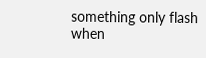something only flash when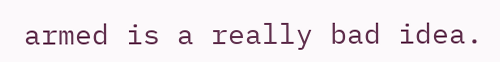armed is a really bad idea.